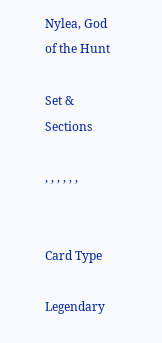Nylea, God of the Hunt

Set & Sections

, , , , , ,


Card Type

Legendary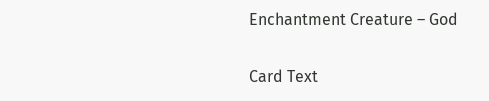Enchantment Creature – God

Card Text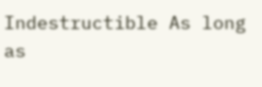Indestructible As long as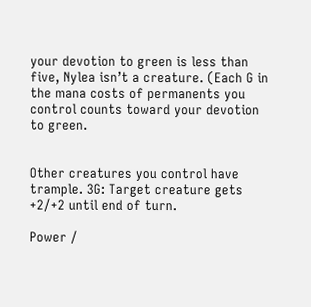your devotion to green is less than five, Nylea isn’t a creature. (Each G in the mana costs of permanents you control counts toward your devotion to green.


Other creatures you control have trample. 3G: Target creature gets +2/+2 until end of turn.

Power /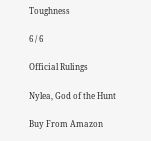Toughness

6 / 6

Official Rulings

Nylea, God of the Hunt

Buy From Amazon